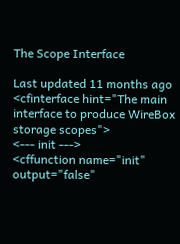The Scope Interface

Last updated 11 months ago
<cfinterface hint="The main interface to produce WireBox storage scopes">
<--- init --->
<cffunction name="init" output="false"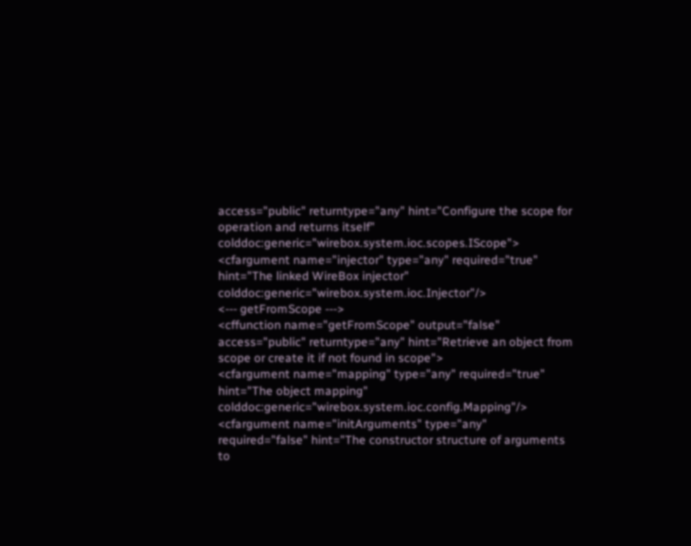access="public" returntype="any" hint="Configure the scope for operation and returns itself" colddoc:generic="wirebox.system.ioc.scopes.IScope">
<cfargument name="injector" type="any" required="true" hint="The linked WireBox injector" colddoc:generic="wirebox.system.ioc.Injector"/>
<--- getFromScope --->
<cffunction name="getFromScope" output="false" access="public" returntype="any" hint="Retrieve an object from scope or create it if not found in scope">
<cfargument name="mapping" type="any" required="true" hint="The object mapping" colddoc:generic="wirebox.system.ioc.config.Mapping"/>
<cfargument name="initArguments" type="any" required="false" hint="The constructor structure of arguments to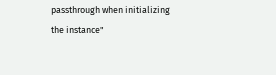passthrough when initializing the instance"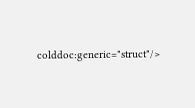colddoc:generic="struct"/>